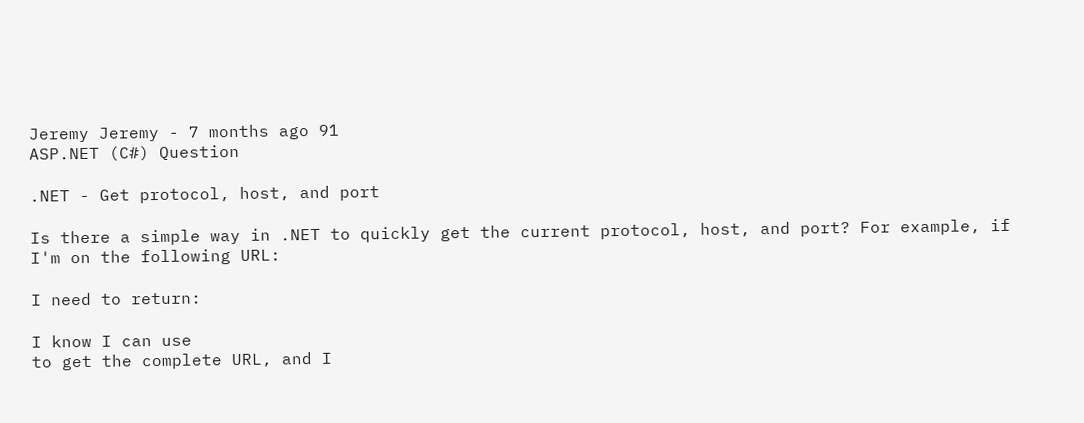Jeremy Jeremy - 7 months ago 91
ASP.NET (C#) Question

.NET - Get protocol, host, and port

Is there a simple way in .NET to quickly get the current protocol, host, and port? For example, if I'm on the following URL:

I need to return:

I know I can use
to get the complete URL, and I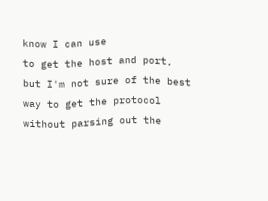know I can use
to get the host and port, but I'm not sure of the best way to get the protocol without parsing out the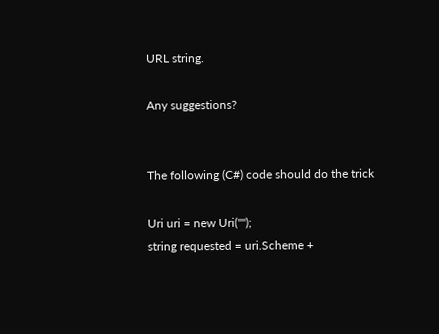URL string.

Any suggestions?


The following (C#) code should do the trick

Uri uri = new Uri("");
string requested = uri.Scheme +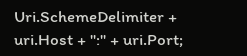Uri.SchemeDelimiter + uri.Host + ":" + uri.Port;